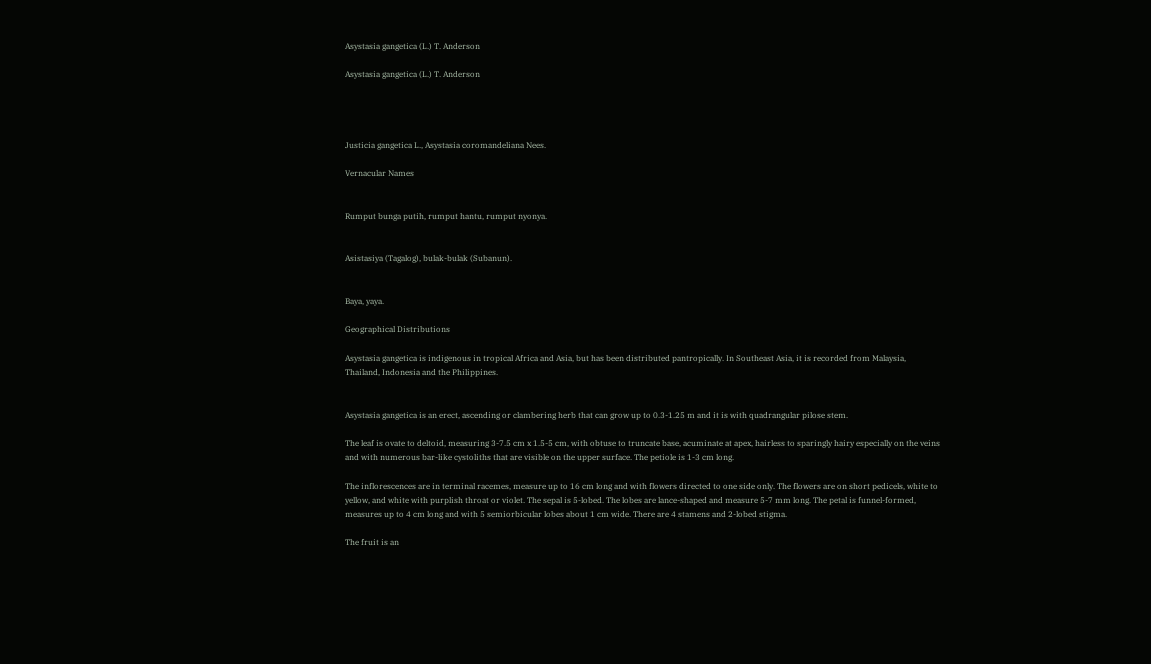Asystasia gangetica (L.) T. Anderson

Asystasia gangetica (L.) T. Anderson




Justicia gangetica L., Asystasia coromandeliana Nees.

Vernacular Names


Rumput bunga putih, rumput hantu, rumput nyonya.


Asistasiya (Tagalog), bulak-bulak (Subanun).


Baya, yaya.

Geographical Distributions

Asystasia gangetica is indigenous in tropical Africa and Asia, but has been distributed pantropically. In Southeast Asia, it is recorded from Malaysia, Thailand, Indonesia and the Philippines.


Asystasia gangetica is an erect, ascending or clambering herb that can grow up to 0.3-1.25 m and it is with quadrangular pilose stem.

The leaf is ovate to deltoid, measuring 3-7.5 cm x 1.5-5 cm, with obtuse to truncate base, acuminate at apex, hairless to sparingly hairy especially on the veins and with numerous bar-like cystoliths that are visible on the upper surface. The petiole is 1-3 cm long.

The inflorescences are in terminal racemes, measure up to 16 cm long and with flowers directed to one side only. The flowers are on short pedicels, white to yellow, and white with purplish throat or violet. The sepal is 5-lobed. The lobes are lance-shaped and measure 5-7 mm long. The petal is funnel-formed, measures up to 4 cm long and with 5 semiorbicular lobes about 1 cm wide. There are 4 stamens and 2-lobed stigma.

The fruit is an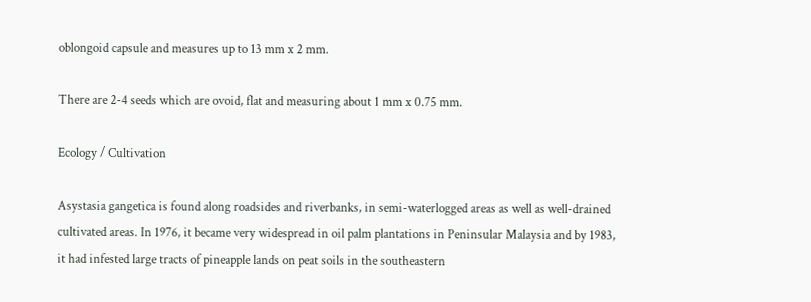oblongoid capsule and measures up to 13 mm x 2 mm.

There are 2-4 seeds which are ovoid, flat and measuring about 1 mm x 0.75 mm.

Ecology / Cultivation

Asystasia gangetica is found along roadsides and riverbanks, in semi-waterlogged areas as well as well-drained cultivated areas. In 1976, it became very widespread in oil palm plantations in Peninsular Malaysia and by 1983, it had infested large tracts of pineapple lands on peat soils in the southeastern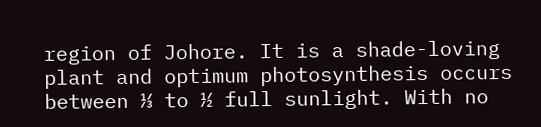region of Johore. It is a shade-loving plant and optimum photosynthesis occurs between ⅓ to ½ full sunlight. With no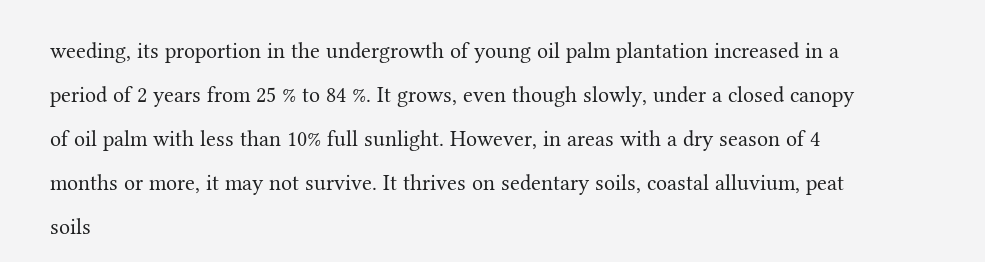weeding, its proportion in the undergrowth of young oil palm plantation increased in a period of 2 years from 25 % to 84 %. It grows, even though slowly, under a closed canopy of oil palm with less than 10% full sunlight. However, in areas with a dry season of 4 months or more, it may not survive. It thrives on sedentary soils, coastal alluvium, peat soils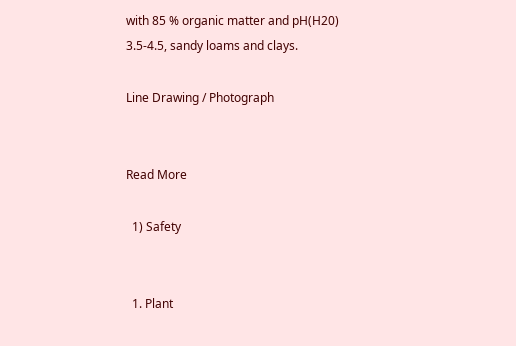with 85 % organic matter and pH(H20) 3.5-4.5, sandy loams and clays.

Line Drawing / Photograph


Read More

  1) Safety


  1. Plant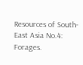Resources of South-East Asia No.4: Forages.